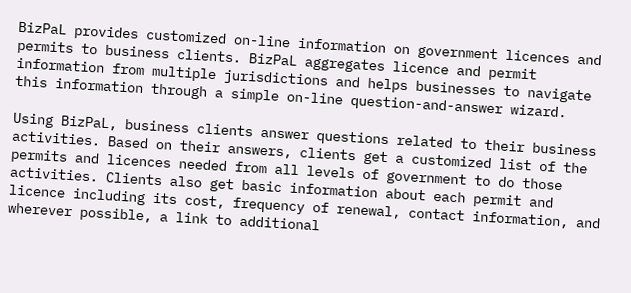BizPaL provides customized on-line information on government licences and permits to business clients. BizPaL aggregates licence and permit information from multiple jurisdictions and helps businesses to navigate this information through a simple on-line question-and-answer wizard.

Using BizPaL, business clients answer questions related to their business activities. Based on their answers, clients get a customized list of the permits and licences needed from all levels of government to do those activities. Clients also get basic information about each permit and licence including its cost, frequency of renewal, contact information, and wherever possible, a link to additional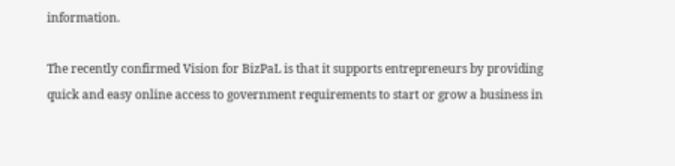information.

The recently confirmed Vision for BizPaL is that it supports entrepreneurs by providing quick and easy online access to government requirements to start or grow a business in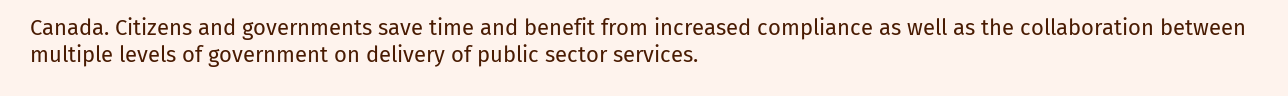Canada. Citizens and governments save time and benefit from increased compliance as well as the collaboration between multiple levels of government on delivery of public sector services.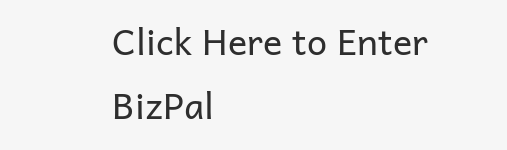Click Here to Enter BizPal